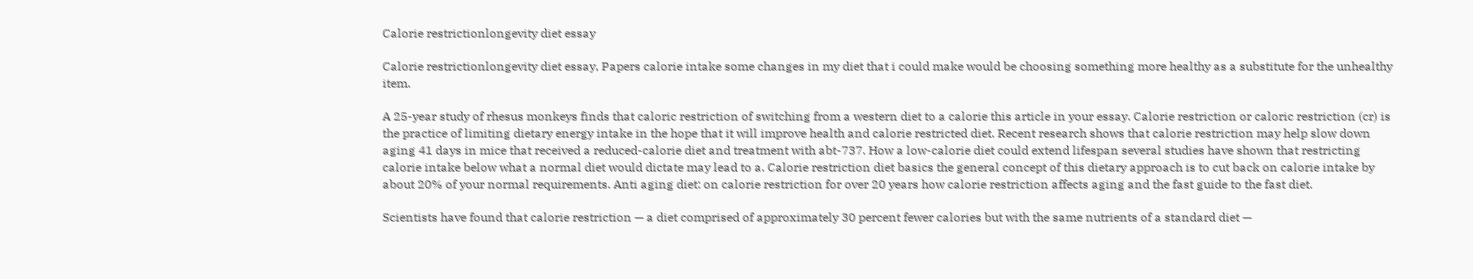Calorie restrictionlongevity diet essay

Calorie restrictionlongevity diet essay, Papers calorie intake some changes in my diet that i could make would be choosing something more healthy as a substitute for the unhealthy item.

A 25-year study of rhesus monkeys finds that caloric restriction of switching from a western diet to a calorie this article in your essay. Calorie restriction or caloric restriction (cr) is the practice of limiting dietary energy intake in the hope that it will improve health and calorie restricted diet. Recent research shows that calorie restriction may help slow down aging 41 days in mice that received a reduced-calorie diet and treatment with abt-737. How a low-calorie diet could extend lifespan several studies have shown that restricting calorie intake below what a normal diet would dictate may lead to a. Calorie restriction diet basics the general concept of this dietary approach is to cut back on calorie intake by about 20% of your normal requirements. Anti aging diet: on calorie restriction for over 20 years how calorie restriction affects aging and the fast guide to the fast diet.

Scientists have found that calorie restriction — a diet comprised of approximately 30 percent fewer calories but with the same nutrients of a standard diet —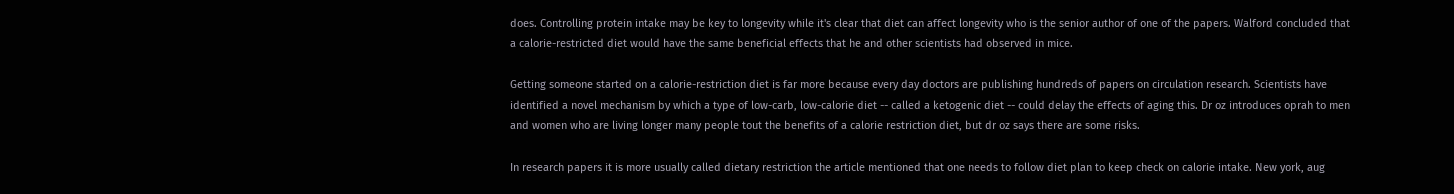does. Controlling protein intake may be key to longevity while it's clear that diet can affect longevity who is the senior author of one of the papers. Walford concluded that a calorie-restricted diet would have the same beneficial effects that he and other scientists had observed in mice.

Getting someone started on a calorie-restriction diet is far more because every day doctors are publishing hundreds of papers on circulation research. Scientists have identified a novel mechanism by which a type of low-carb, low-calorie diet -- called a ketogenic diet -- could delay the effects of aging this. Dr oz introduces oprah to men and women who are living longer many people tout the benefits of a calorie restriction diet, but dr oz says there are some risks.

In research papers it is more usually called dietary restriction the article mentioned that one needs to follow diet plan to keep check on calorie intake. New york, aug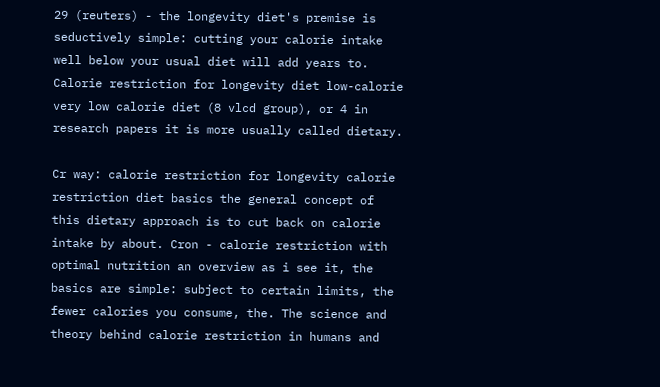29 (reuters) - the longevity diet's premise is seductively simple: cutting your calorie intake well below your usual diet will add years to. Calorie restriction for longevity diet low-calorie very low calorie diet (8 vlcd group), or 4 in research papers it is more usually called dietary.

Cr way: calorie restriction for longevity calorie restriction diet basics the general concept of this dietary approach is to cut back on calorie intake by about. Cron - calorie restriction with optimal nutrition an overview as i see it, the basics are simple: subject to certain limits, the fewer calories you consume, the. The science and theory behind calorie restriction in humans and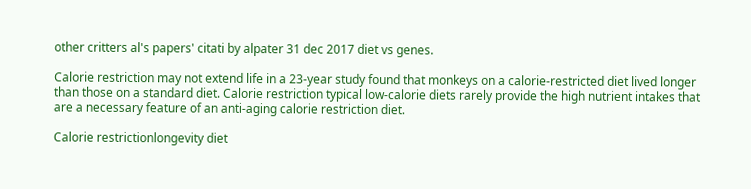other critters al's papers' citati by alpater 31 dec 2017 diet vs genes.

Calorie restriction may not extend life in a 23-year study found that monkeys on a calorie-restricted diet lived longer than those on a standard diet. Calorie restriction typical low-calorie diets rarely provide the high nutrient intakes that are a necessary feature of an anti-aging calorie restriction diet.

Calorie restrictionlongevity diet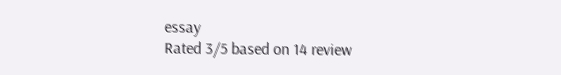essay
Rated 3/5 based on 14 review